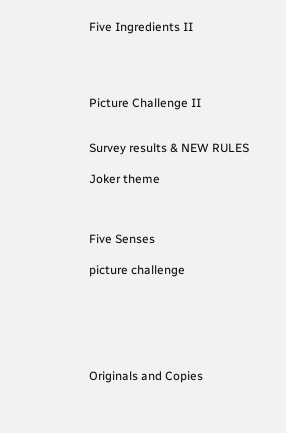Five Ingredients II




Picture Challenge II


Survey results & NEW RULES

Joker theme



Five Senses

picture challenge






Originals and Copies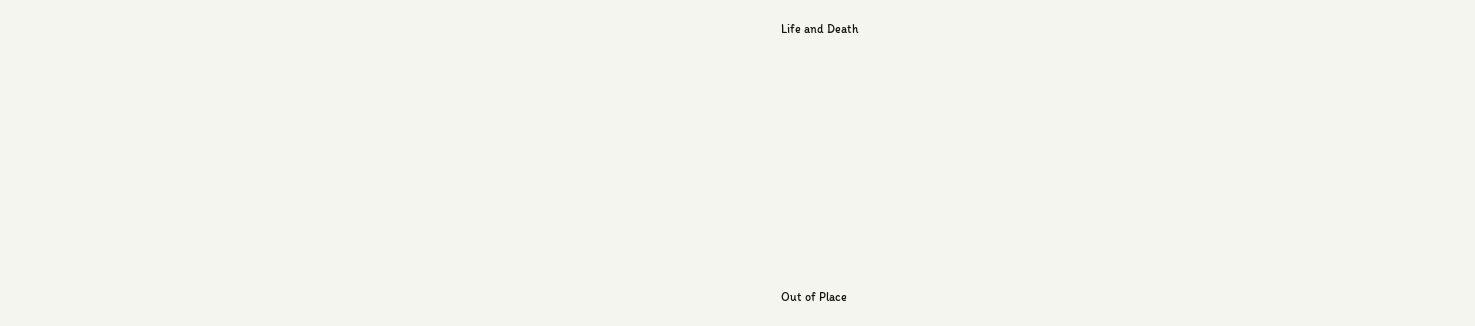Life and Death













Out of Place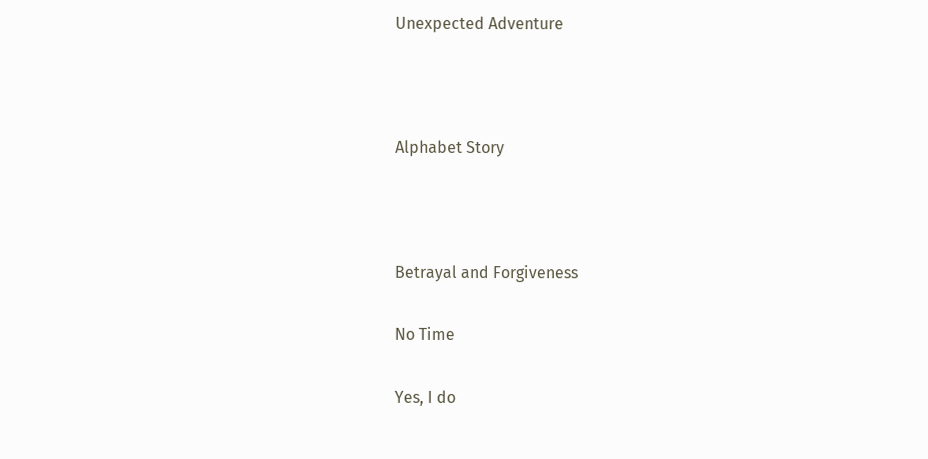Unexpected Adventure



Alphabet Story



Betrayal and Forgiveness

No Time

Yes, I do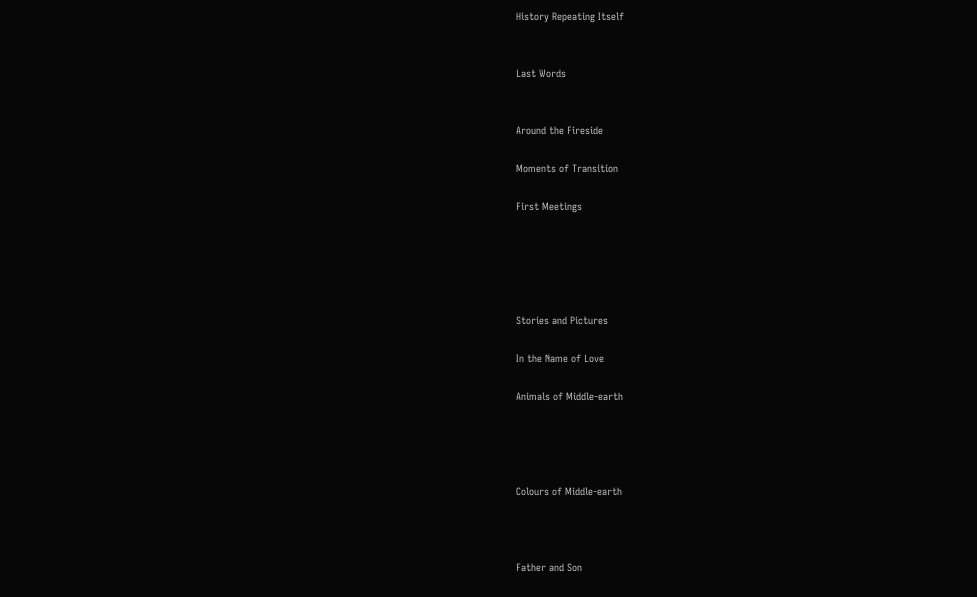History Repeating Itself


Last Words


Around the Fireside

Moments of Transition

First Meetings





Stories and Pictures

In the Name of Love

Animals of Middle-earth




Colours of Middle-earth



Father and Son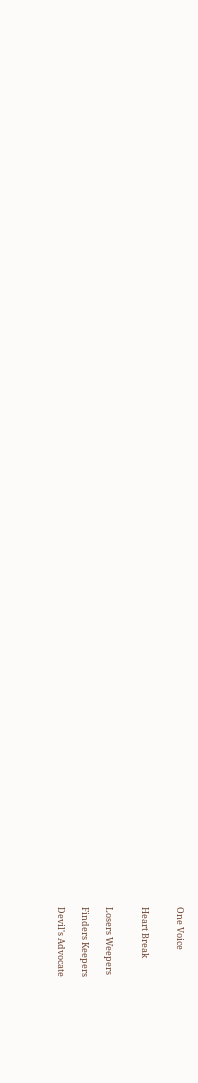One Voice


Heart Break


Losers Weepers

Finders Keepers

Devil's Advocate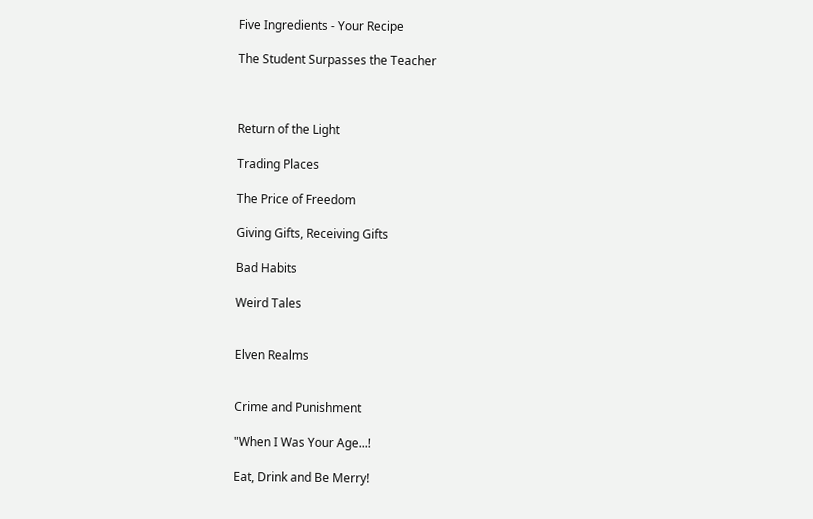Five Ingredients - Your Recipe

The Student Surpasses the Teacher



Return of the Light

Trading Places

The Price of Freedom

Giving Gifts, Receiving Gifts

Bad Habits

Weird Tales


Elven Realms


Crime and Punishment

"When I Was Your Age...!

Eat, Drink and Be Merry!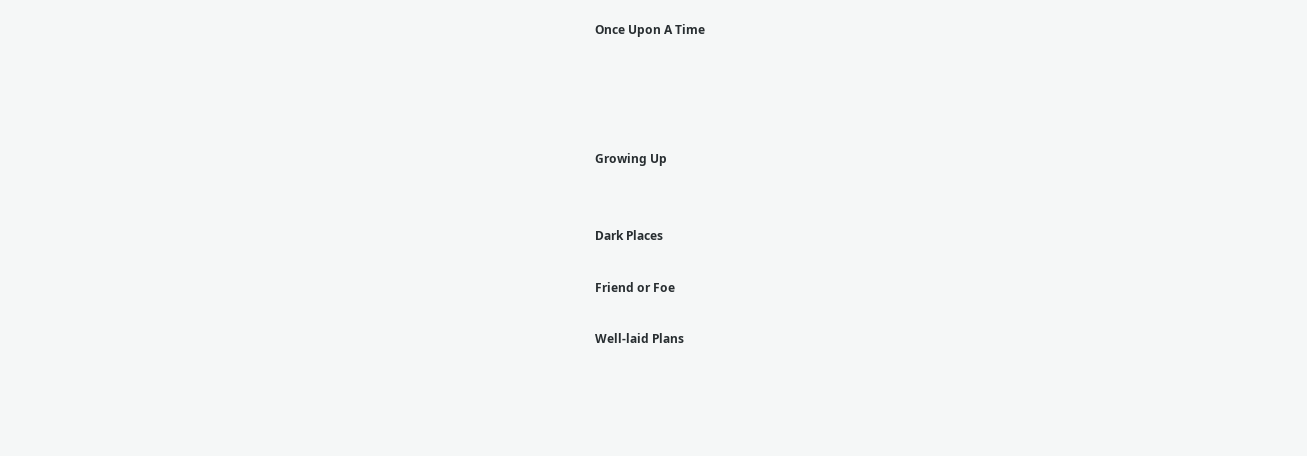Once Upon A Time




Growing Up


Dark Places

Friend or Foe

Well-laid Plans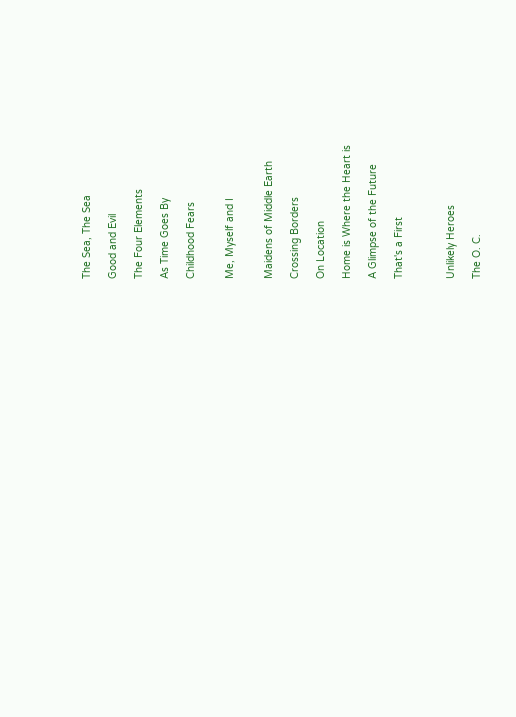The Sea, The Sea

Good and Evil

The Four Elements

As Time Goes By

Childhood Fears


Me, Myself and I


Maidens of Middle Earth

Crossing Borders

On Location

Home is Where the Heart is

A Glimpse of the Future

That's a First



Unlikely Heroes

The O. C.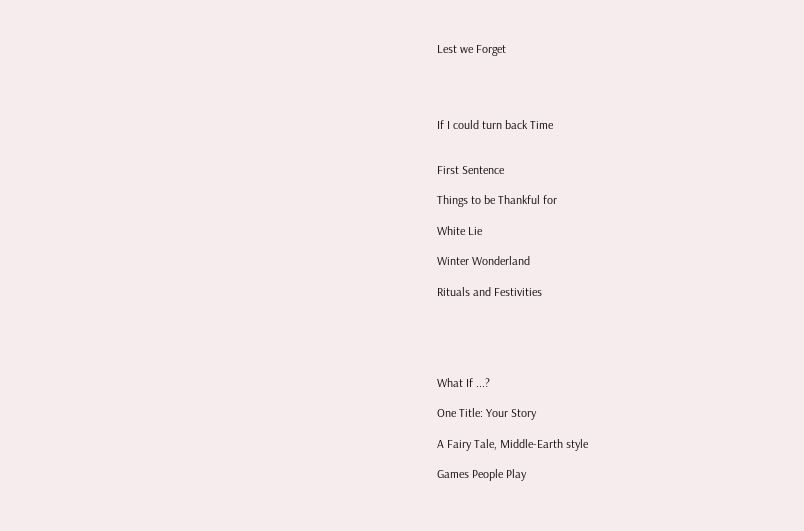Lest we Forget




If I could turn back Time


First Sentence

Things to be Thankful for

White Lie

Winter Wonderland

Rituals and Festivities





What If ...?

One Title: Your Story

A Fairy Tale, Middle-Earth style

Games People Play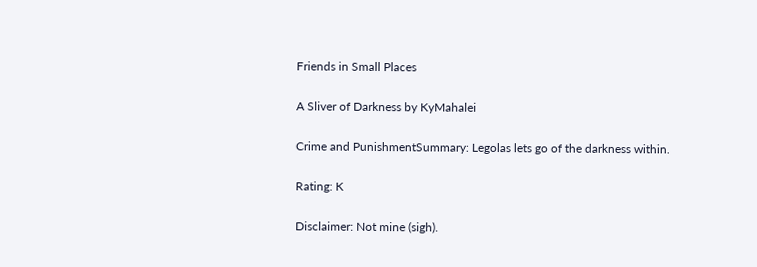Friends in Small Places

A Sliver of Darkness by KyMahalei

Crime and PunishmentSummary: Legolas lets go of the darkness within.

Rating: K

Disclaimer: Not mine (sigh).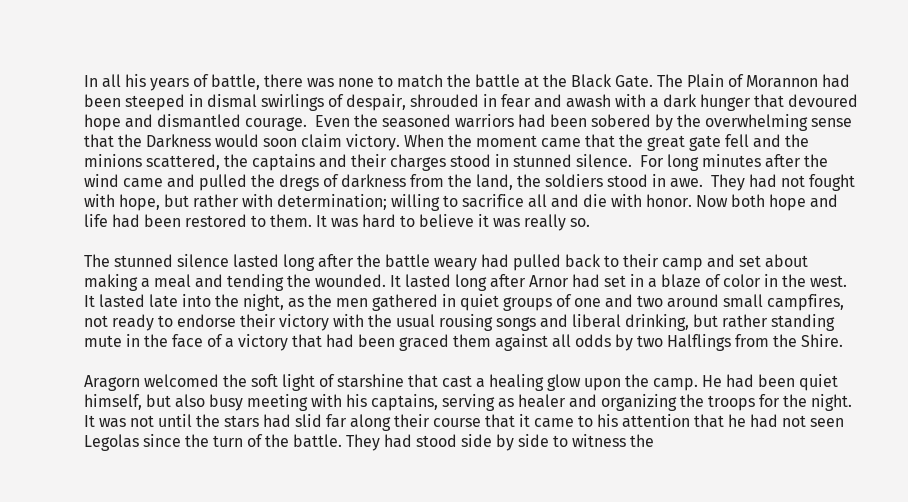In all his years of battle, there was none to match the battle at the Black Gate. The Plain of Morannon had been steeped in dismal swirlings of despair, shrouded in fear and awash with a dark hunger that devoured hope and dismantled courage.  Even the seasoned warriors had been sobered by the overwhelming sense that the Darkness would soon claim victory. When the moment came that the great gate fell and the minions scattered, the captains and their charges stood in stunned silence.  For long minutes after the wind came and pulled the dregs of darkness from the land, the soldiers stood in awe.  They had not fought with hope, but rather with determination; willing to sacrifice all and die with honor. Now both hope and life had been restored to them. It was hard to believe it was really so.

The stunned silence lasted long after the battle weary had pulled back to their camp and set about making a meal and tending the wounded. It lasted long after Arnor had set in a blaze of color in the west. It lasted late into the night, as the men gathered in quiet groups of one and two around small campfires, not ready to endorse their victory with the usual rousing songs and liberal drinking, but rather standing mute in the face of a victory that had been graced them against all odds by two Halflings from the Shire.

Aragorn welcomed the soft light of starshine that cast a healing glow upon the camp. He had been quiet himself, but also busy meeting with his captains, serving as healer and organizing the troops for the night.  It was not until the stars had slid far along their course that it came to his attention that he had not seen Legolas since the turn of the battle. They had stood side by side to witness the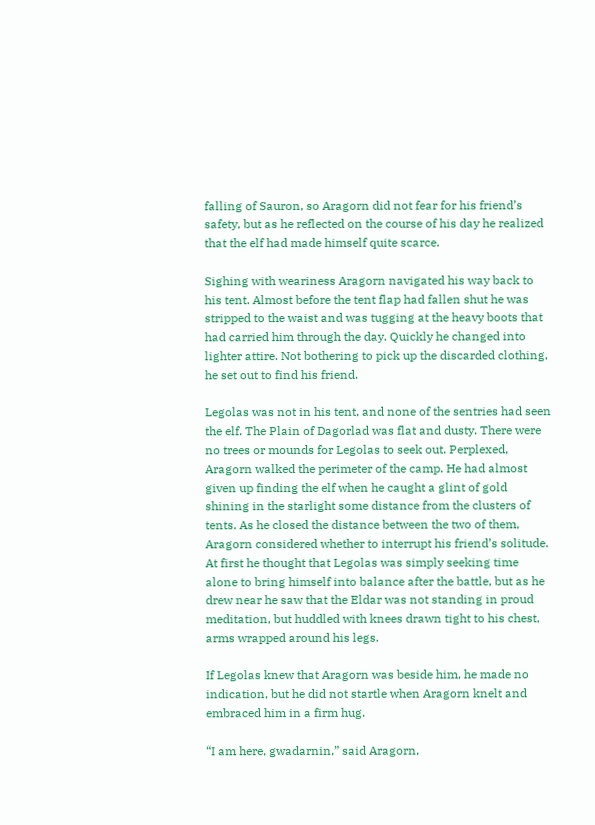falling of Sauron, so Aragorn did not fear for his friend’s safety, but as he reflected on the course of his day he realized that the elf had made himself quite scarce.

Sighing with weariness Aragorn navigated his way back to his tent. Almost before the tent flap had fallen shut he was stripped to the waist and was tugging at the heavy boots that had carried him through the day. Quickly he changed into lighter attire. Not bothering to pick up the discarded clothing, he set out to find his friend.

Legolas was not in his tent, and none of the sentries had seen the elf. The Plain of Dagorlad was flat and dusty. There were no trees or mounds for Legolas to seek out. Perplexed, Aragorn walked the perimeter of the camp. He had almost given up finding the elf when he caught a glint of gold shining in the starlight some distance from the clusters of tents. As he closed the distance between the two of them, Aragorn considered whether to interrupt his friend’s solitude. At first he thought that Legolas was simply seeking time alone to bring himself into balance after the battle, but as he drew near he saw that the Eldar was not standing in proud meditation, but huddled with knees drawn tight to his chest, arms wrapped around his legs.

If Legolas knew that Aragorn was beside him, he made no indication, but he did not startle when Aragorn knelt and embraced him in a firm hug.

“I am here, gwadarnin,” said Aragorn,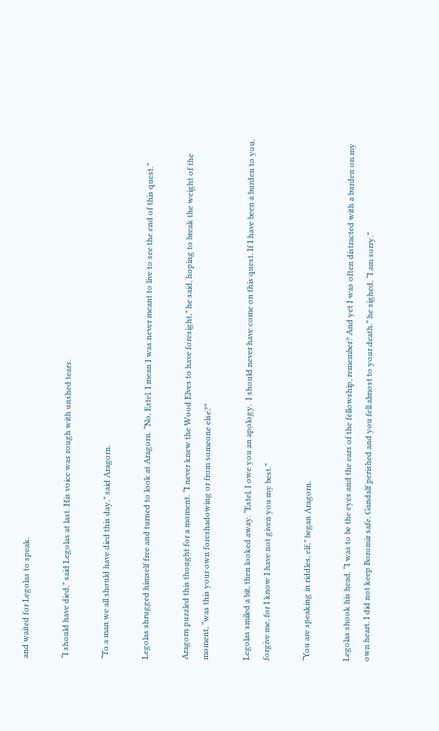and waited for Legolas to speak.

“I should have died,” said Legolas at last. His voice was rough with unshed tears.

“To a man we all should have died this day,” said Aragorn.

Legolas shrugged himself free and turned to look at Aragorn. “No, Estel. I mean I was never meant to live to see the end of this quest.”

Aragorn puzzled this thought for a moment. “I never knew the Wood Elves to have foresight,” he said, hoping to break the weight of the moment, “was this your own foreshadowing or from someone else?”

Legolas smiled a bit, then looked away. “Estel, I owe you an apology.  I should never have come on this quest. If I have been a burden to you, forgive me, for I know I have not given you my best.”

“You are speaking in riddles, elf,” began Aragorn.

Legolas shook his head. “I was to be the eyes and the ears of the fellowship, remember? And yet I was often distracted with a burden on my own heart. I did not keep Boromir safe. Gandalf perished and you fell almost to your death.” he sighed, “I am sorry.”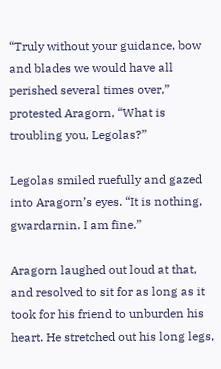“Truly without your guidance, bow and blades we would have all perished several times over,” protested Aragorn, “What is troubling you, Legolas?”

Legolas smiled ruefully and gazed into Aragorn’s eyes. “It is nothing, gwardarnin. I am fine.”

Aragorn laughed out loud at that, and resolved to sit for as long as it took for his friend to unburden his heart. He stretched out his long legs,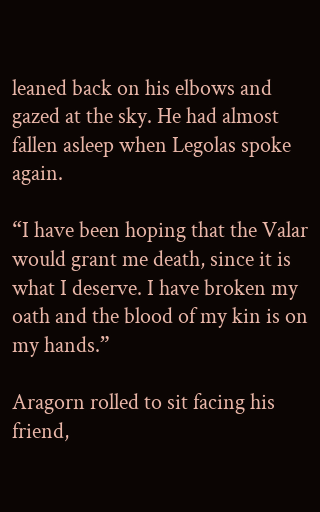leaned back on his elbows and gazed at the sky. He had almost fallen asleep when Legolas spoke again.

“I have been hoping that the Valar would grant me death, since it is what I deserve. I have broken my oath and the blood of my kin is on my hands.”

Aragorn rolled to sit facing his friend,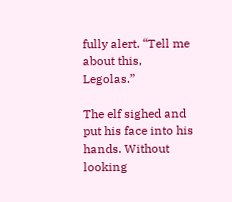fully alert. “Tell me about this, Legolas.”

The elf sighed and put his face into his hands. Without looking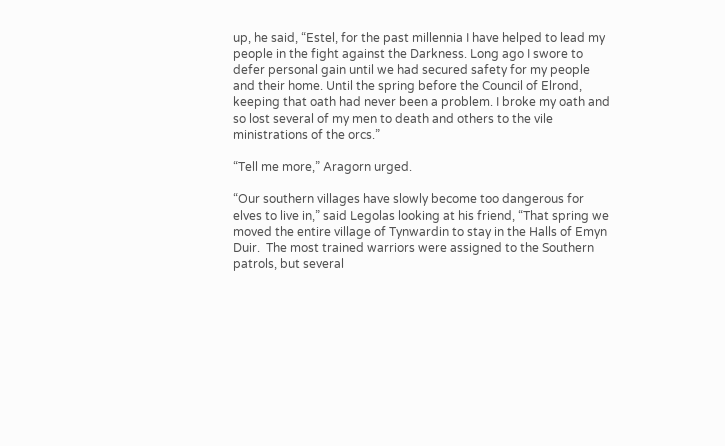up, he said, “Estel, for the past millennia I have helped to lead my people in the fight against the Darkness. Long ago I swore to defer personal gain until we had secured safety for my people and their home. Until the spring before the Council of Elrond, keeping that oath had never been a problem. I broke my oath and so lost several of my men to death and others to the vile ministrations of the orcs.”

“Tell me more,” Aragorn urged.

“Our southern villages have slowly become too dangerous for elves to live in,” said Legolas looking at his friend, “That spring we moved the entire village of Tynwardin to stay in the Halls of Emyn Duir.  The most trained warriors were assigned to the Southern patrols, but several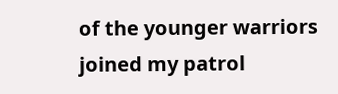of the younger warriors joined my patrol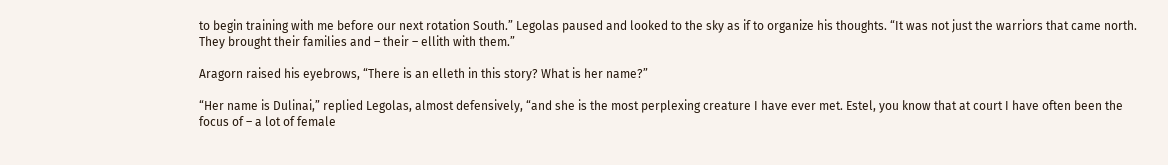to begin training with me before our next rotation South.” Legolas paused and looked to the sky as if to organize his thoughts. “It was not just the warriors that came north. They brought their families and – their – ellith with them.”

Aragorn raised his eyebrows, “There is an elleth in this story? What is her name?”

“Her name is Dulinai,” replied Legolas, almost defensively, “and she is the most perplexing creature I have ever met. Estel, you know that at court I have often been the focus of – a lot of female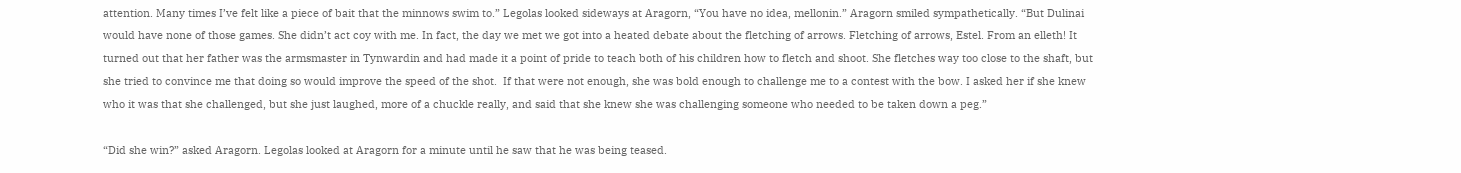attention. Many times I’ve felt like a piece of bait that the minnows swim to.” Legolas looked sideways at Aragorn, “You have no idea, mellonin.” Aragorn smiled sympathetically. “But Dulinai would have none of those games. She didn’t act coy with me. In fact, the day we met we got into a heated debate about the fletching of arrows. Fletching of arrows, Estel. From an elleth! It turned out that her father was the armsmaster in Tynwardin and had made it a point of pride to teach both of his children how to fletch and shoot. She fletches way too close to the shaft, but she tried to convince me that doing so would improve the speed of the shot.  If that were not enough, she was bold enough to challenge me to a contest with the bow. I asked her if she knew who it was that she challenged, but she just laughed, more of a chuckle really, and said that she knew she was challenging someone who needed to be taken down a peg.”

“Did she win?” asked Aragorn. Legolas looked at Aragorn for a minute until he saw that he was being teased.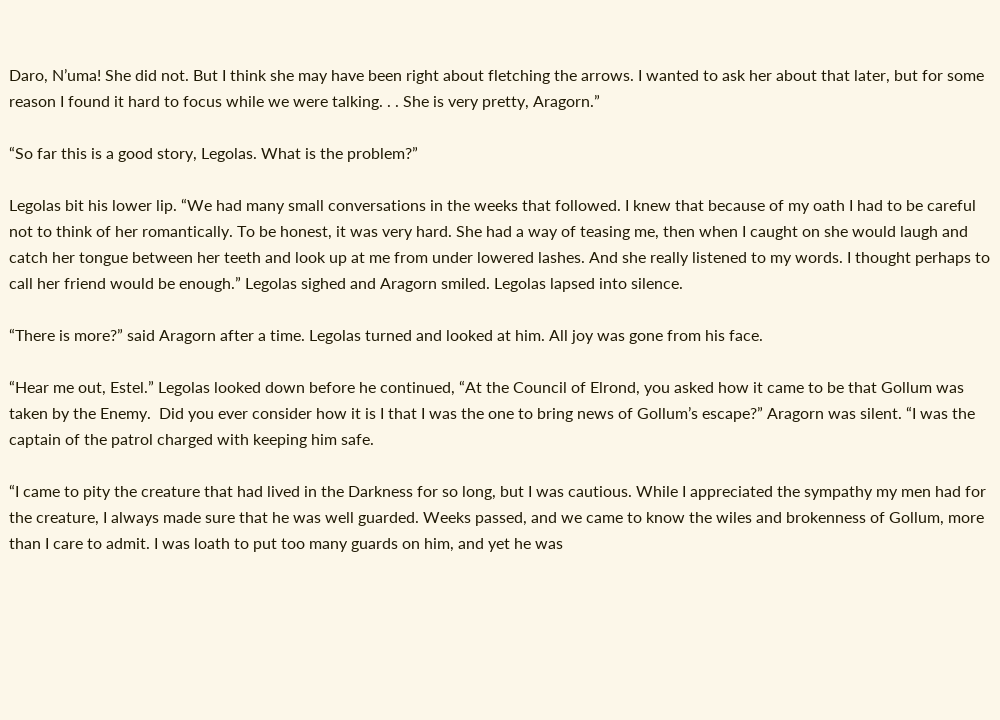Daro, N’uma! She did not. But I think she may have been right about fletching the arrows. I wanted to ask her about that later, but for some reason I found it hard to focus while we were talking. . . She is very pretty, Aragorn.”

“So far this is a good story, Legolas. What is the problem?”

Legolas bit his lower lip. “We had many small conversations in the weeks that followed. I knew that because of my oath I had to be careful not to think of her romantically. To be honest, it was very hard. She had a way of teasing me, then when I caught on she would laugh and catch her tongue between her teeth and look up at me from under lowered lashes. And she really listened to my words. I thought perhaps to call her friend would be enough.” Legolas sighed and Aragorn smiled. Legolas lapsed into silence.

“There is more?” said Aragorn after a time. Legolas turned and looked at him. All joy was gone from his face.

“Hear me out, Estel.” Legolas looked down before he continued, “At the Council of Elrond, you asked how it came to be that Gollum was taken by the Enemy.  Did you ever consider how it is I that I was the one to bring news of Gollum’s escape?” Aragorn was silent. “I was the captain of the patrol charged with keeping him safe.

“I came to pity the creature that had lived in the Darkness for so long, but I was cautious. While I appreciated the sympathy my men had for the creature, I always made sure that he was well guarded. Weeks passed, and we came to know the wiles and brokenness of Gollum, more than I care to admit. I was loath to put too many guards on him, and yet he was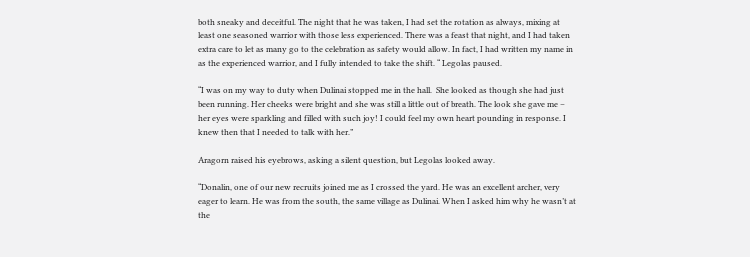both sneaky and deceitful. The night that he was taken, I had set the rotation as always, mixing at least one seasoned warrior with those less experienced. There was a feast that night, and I had taken extra care to let as many go to the celebration as safety would allow. In fact, I had written my name in as the experienced warrior, and I fully intended to take the shift. “ Legolas paused.

“I was on my way to duty when Dulinai stopped me in the hall.  She looked as though she had just been running. Her cheeks were bright and she was still a little out of breath. The look she gave me – her eyes were sparkling and filled with such joy! I could feel my own heart pounding in response. I knew then that I needed to talk with her.”

Aragorn raised his eyebrows, asking a silent question, but Legolas looked away.

“Donalin, one of our new recruits joined me as I crossed the yard. He was an excellent archer, very eager to learn. He was from the south, the same village as Dulinai. When I asked him why he wasn’t at the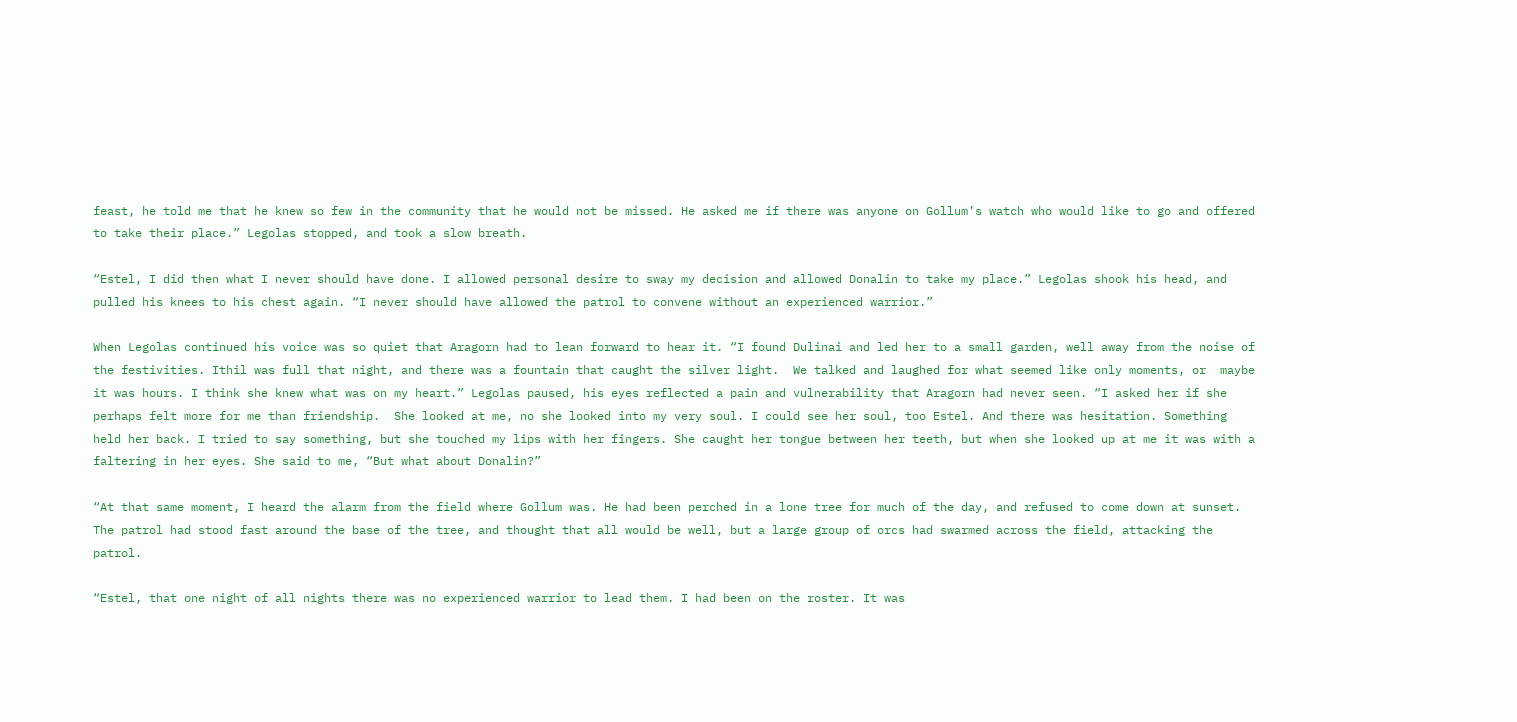feast, he told me that he knew so few in the community that he would not be missed. He asked me if there was anyone on Gollum’s watch who would like to go and offered to take their place.” Legolas stopped, and took a slow breath.

“Estel, I did then what I never should have done. I allowed personal desire to sway my decision and allowed Donalin to take my place.” Legolas shook his head, and pulled his knees to his chest again. “I never should have allowed the patrol to convene without an experienced warrior.”

When Legolas continued his voice was so quiet that Aragorn had to lean forward to hear it. “I found Dulinai and led her to a small garden, well away from the noise of the festivities. Ithil was full that night, and there was a fountain that caught the silver light.  We talked and laughed for what seemed like only moments, or  maybe it was hours. I think she knew what was on my heart.” Legolas paused, his eyes reflected a pain and vulnerability that Aragorn had never seen. “I asked her if she perhaps felt more for me than friendship.  She looked at me, no she looked into my very soul. I could see her soul, too Estel. And there was hesitation. Something held her back. I tried to say something, but she touched my lips with her fingers. She caught her tongue between her teeth, but when she looked up at me it was with a faltering in her eyes. She said to me, “But what about Donalin?”

“At that same moment, I heard the alarm from the field where Gollum was. He had been perched in a lone tree for much of the day, and refused to come down at sunset. The patrol had stood fast around the base of the tree, and thought that all would be well, but a large group of orcs had swarmed across the field, attacking the patrol.

“Estel, that one night of all nights there was no experienced warrior to lead them. I had been on the roster. It was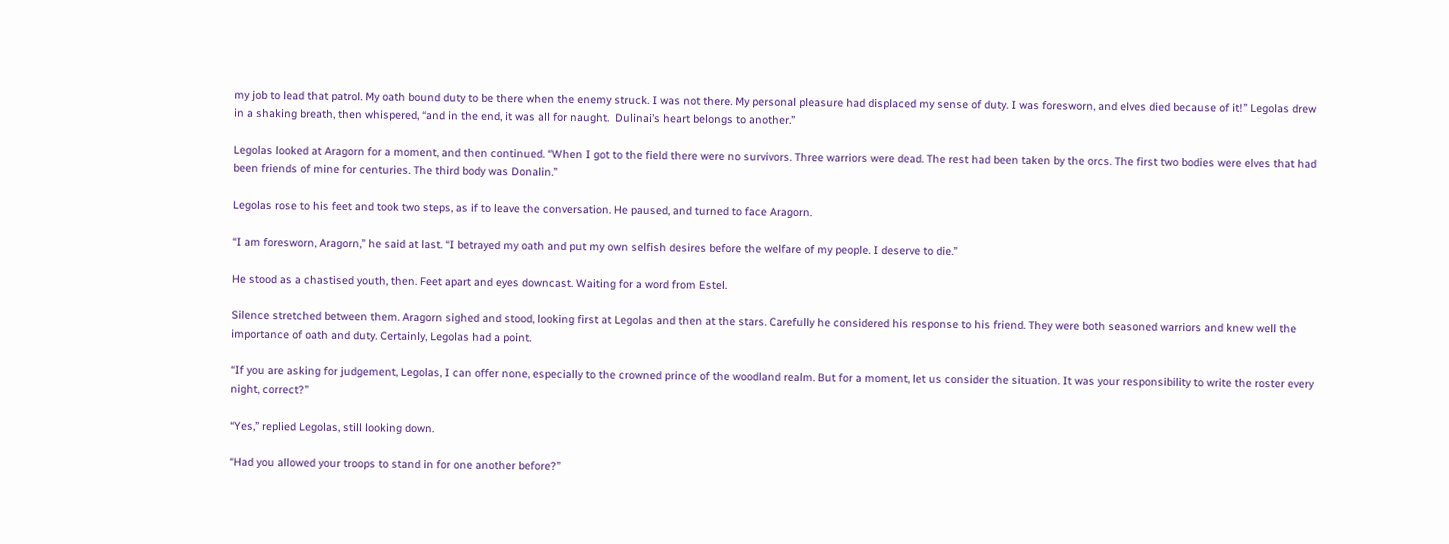my job to lead that patrol. My oath bound duty to be there when the enemy struck. I was not there. My personal pleasure had displaced my sense of duty. I was foresworn, and elves died because of it!” Legolas drew in a shaking breath, then whispered, “and in the end, it was all for naught.  Dulinai’s heart belongs to another.”

Legolas looked at Aragorn for a moment, and then continued. “When I got to the field there were no survivors. Three warriors were dead. The rest had been taken by the orcs. The first two bodies were elves that had been friends of mine for centuries. The third body was Donalin.”

Legolas rose to his feet and took two steps, as if to leave the conversation. He paused, and turned to face Aragorn.

“I am foresworn, Aragorn,” he said at last. “I betrayed my oath and put my own selfish desires before the welfare of my people. I deserve to die.”

He stood as a chastised youth, then. Feet apart and eyes downcast. Waiting for a word from Estel.

Silence stretched between them. Aragorn sighed and stood, looking first at Legolas and then at the stars. Carefully he considered his response to his friend. They were both seasoned warriors and knew well the importance of oath and duty. Certainly, Legolas had a point.

“If you are asking for judgement, Legolas, I can offer none, especially to the crowned prince of the woodland realm. But for a moment, let us consider the situation. It was your responsibility to write the roster every night, correct?”

“Yes,” replied Legolas, still looking down.

“Had you allowed your troops to stand in for one another before?”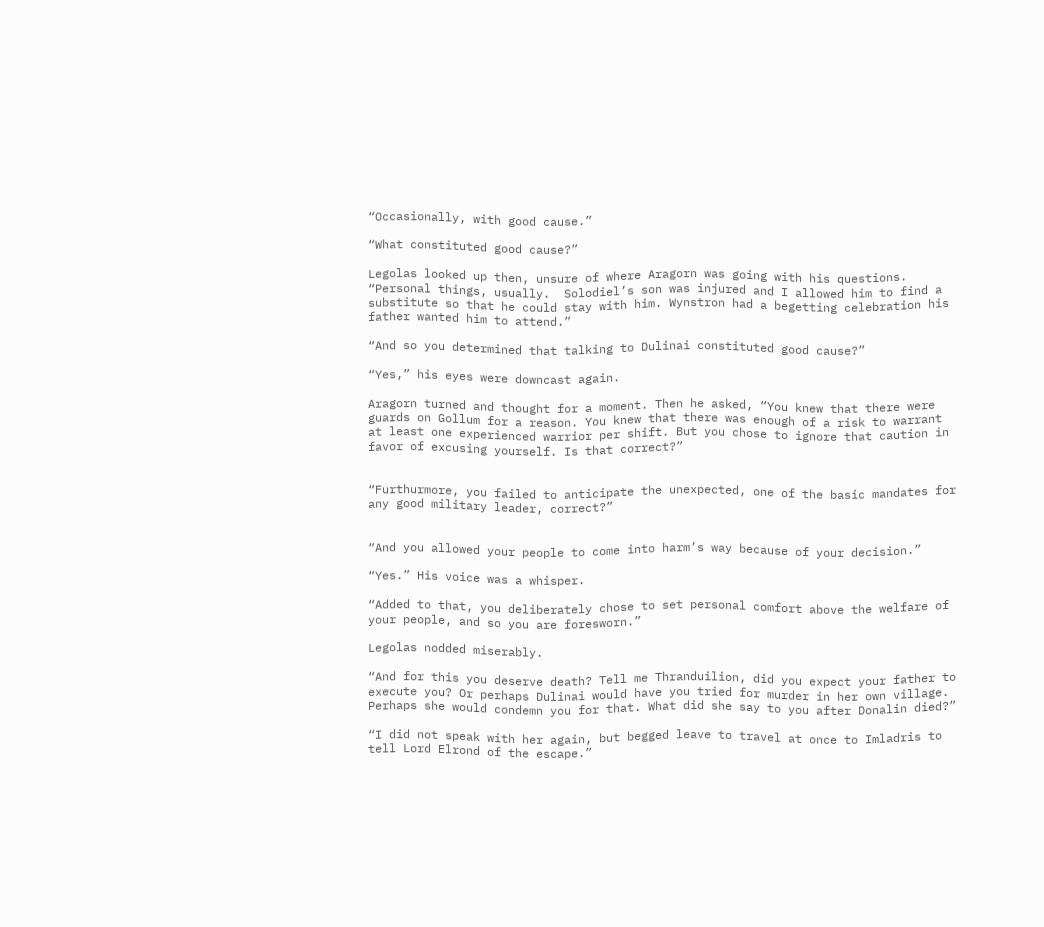“Occasionally, with good cause.”

“What constituted good cause?”

Legolas looked up then, unsure of where Aragorn was going with his questions. “Personal things, usually.  Solodiel’s son was injured and I allowed him to find a substitute so that he could stay with him. Wynstron had a begetting celebration his father wanted him to attend.”

“And so you determined that talking to Dulinai constituted good cause?”

“Yes,” his eyes were downcast again.

Aragorn turned and thought for a moment. Then he asked, “You knew that there were guards on Gollum for a reason. You knew that there was enough of a risk to warrant at least one experienced warrior per shift. But you chose to ignore that caution in favor of excusing yourself. Is that correct?”


“Furthurmore, you failed to anticipate the unexpected, one of the basic mandates for any good military leader, correct?”


“And you allowed your people to come into harm’s way because of your decision.”

“Yes.” His voice was a whisper.

“Added to that, you deliberately chose to set personal comfort above the welfare of your people, and so you are foresworn.”

Legolas nodded miserably.

“And for this you deserve death? Tell me Thranduilion, did you expect your father to execute you? Or perhaps Dulinai would have you tried for murder in her own village. Perhaps she would condemn you for that. What did she say to you after Donalin died?”

“I did not speak with her again, but begged leave to travel at once to Imladris to tell Lord Elrond of the escape.”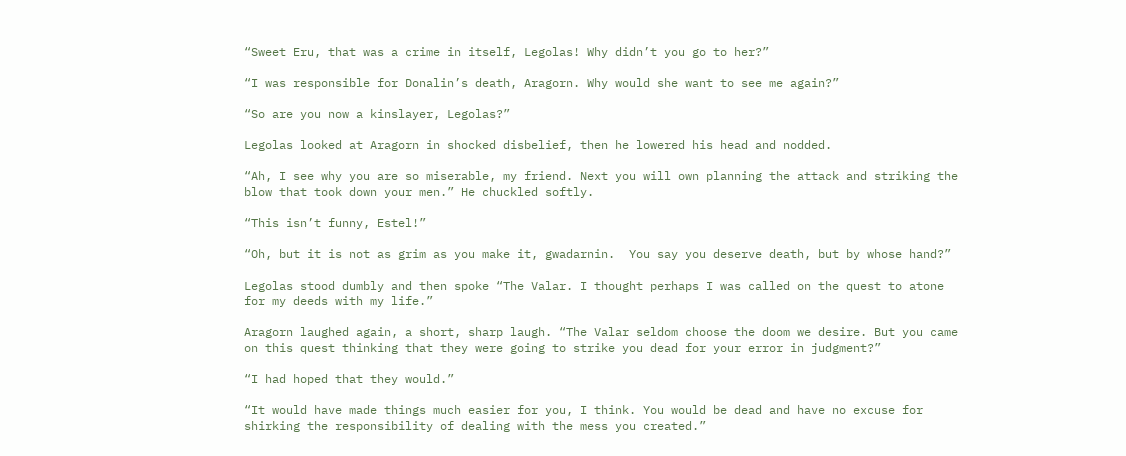“Sweet Eru, that was a crime in itself, Legolas! Why didn’t you go to her?”

“I was responsible for Donalin’s death, Aragorn. Why would she want to see me again?”

“So are you now a kinslayer, Legolas?”

Legolas looked at Aragorn in shocked disbelief, then he lowered his head and nodded.

“Ah, I see why you are so miserable, my friend. Next you will own planning the attack and striking the blow that took down your men.” He chuckled softly.

“This isn’t funny, Estel!”

“Oh, but it is not as grim as you make it, gwadarnin.  You say you deserve death, but by whose hand?”

Legolas stood dumbly and then spoke “The Valar. I thought perhaps I was called on the quest to atone for my deeds with my life.”

Aragorn laughed again, a short, sharp laugh. “The Valar seldom choose the doom we desire. But you came on this quest thinking that they were going to strike you dead for your error in judgment?”

“I had hoped that they would.”

“It would have made things much easier for you, I think. You would be dead and have no excuse for shirking the responsibility of dealing with the mess you created.”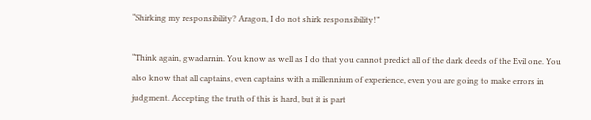“Shirking my responsibility? Aragon, I do not shirk responsibility!”

“Think again, gwadarnin. You know as well as I do that you cannot predict all of the dark deeds of the Evil one. You also know that all captains, even captains with a millennium of experience, even you are going to make errors in judgment. Accepting the truth of this is hard, but it is part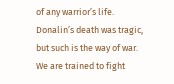of any warrior’s life. Donalin’s death was tragic, but such is the way of war. We are trained to fight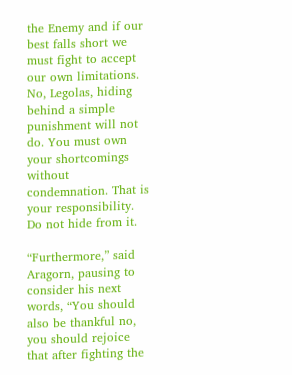the Enemy and if our best falls short we must fight to accept our own limitations. No, Legolas, hiding behind a simple punishment will not do. You must own your shortcomings without condemnation. That is your responsibility. Do not hide from it.

“Furthermore,” said Aragorn, pausing to consider his next words, “You should also be thankful no, you should rejoice that after fighting the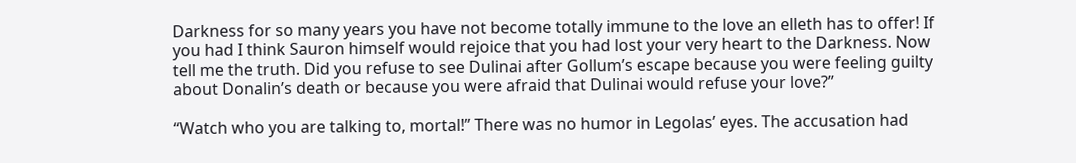Darkness for so many years you have not become totally immune to the love an elleth has to offer! If you had I think Sauron himself would rejoice that you had lost your very heart to the Darkness. Now tell me the truth. Did you refuse to see Dulinai after Gollum’s escape because you were feeling guilty about Donalin’s death or because you were afraid that Dulinai would refuse your love?”

“Watch who you are talking to, mortal!” There was no humor in Legolas’ eyes. The accusation had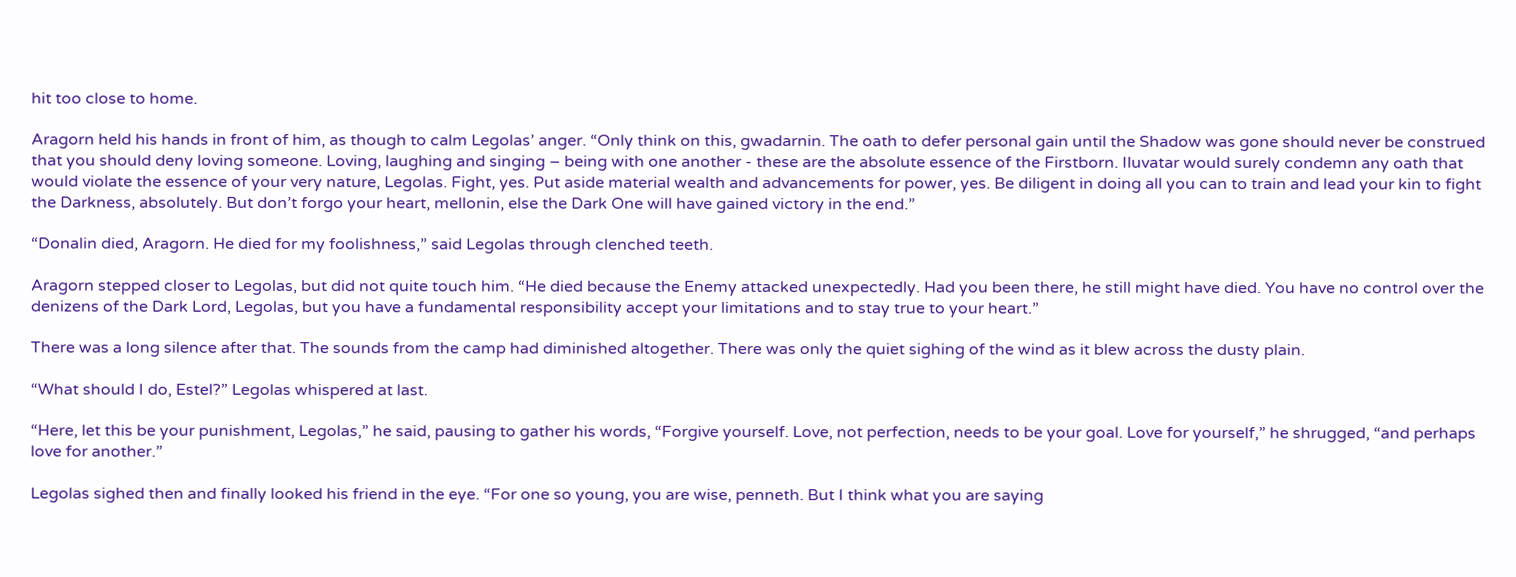hit too close to home.

Aragorn held his hands in front of him, as though to calm Legolas’ anger. “Only think on this, gwadarnin. The oath to defer personal gain until the Shadow was gone should never be construed that you should deny loving someone. Loving, laughing and singing – being with one another - these are the absolute essence of the Firstborn. Iluvatar would surely condemn any oath that would violate the essence of your very nature, Legolas. Fight, yes. Put aside material wealth and advancements for power, yes. Be diligent in doing all you can to train and lead your kin to fight the Darkness, absolutely. But don’t forgo your heart, mellonin, else the Dark One will have gained victory in the end.”

“Donalin died, Aragorn. He died for my foolishness,” said Legolas through clenched teeth.

Aragorn stepped closer to Legolas, but did not quite touch him. “He died because the Enemy attacked unexpectedly. Had you been there, he still might have died. You have no control over the denizens of the Dark Lord, Legolas, but you have a fundamental responsibility accept your limitations and to stay true to your heart.”

There was a long silence after that. The sounds from the camp had diminished altogether. There was only the quiet sighing of the wind as it blew across the dusty plain.

“What should I do, Estel?” Legolas whispered at last.

“Here, let this be your punishment, Legolas,” he said, pausing to gather his words, “Forgive yourself. Love, not perfection, needs to be your goal. Love for yourself,” he shrugged, “and perhaps love for another.”

Legolas sighed then and finally looked his friend in the eye. “For one so young, you are wise, penneth. But I think what you are saying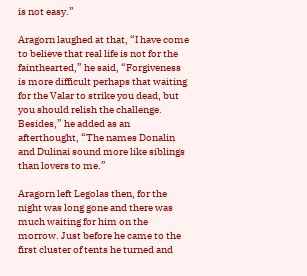is not easy.”

Aragorn laughed at that, “I have come to believe that real life is not for the fainthearted,” he said, “Forgiveness is more difficult perhaps that waiting for the Valar to strike you dead, but you should relish the challenge. Besides,” he added as an afterthought, “The names Donalin and Dulinai sound more like siblings than lovers to me.”

Aragorn left Legolas then, for the night was long gone and there was much waiting for him on the morrow. Just before he came to the first cluster of tents he turned and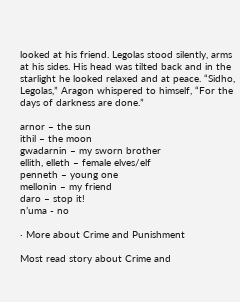looked at his friend. Legolas stood silently, arms at his sides. His head was tilted back and in the starlight he looked relaxed and at peace. “Sidho, Legolas,” Aragon whispered to himself, “For the days of darkness are done.”

arnor – the sun
ithil – the moon
gwadarnin – my sworn brother
ellith, elleth – female elves/elf
penneth – young one
mellonin – my friend
daro – stop it!
n’uma - no

· More about Crime and Punishment

Most read story about Crime and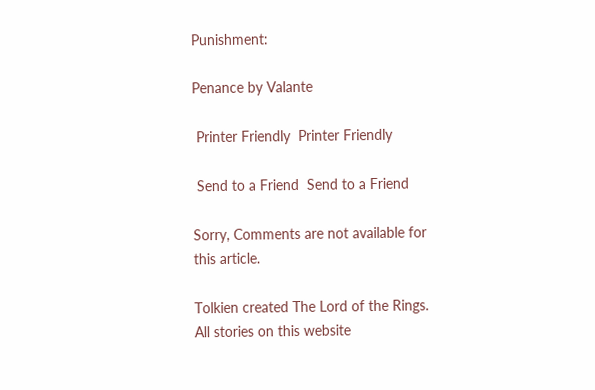Punishment:

Penance by Valante

 Printer Friendly  Printer Friendly

 Send to a Friend  Send to a Friend

Sorry, Comments are not available for this article.

Tolkien created The Lord of the Rings. All stories on this website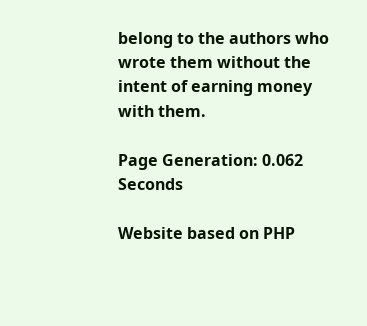belong to the authors who wrote them without the intent of earning money with them.

Page Generation: 0.062 Seconds

Website based on PHP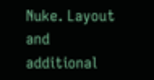Nuke. Layout and additional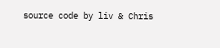source code by liv & Chris